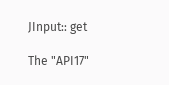JInput:: get

The "API17"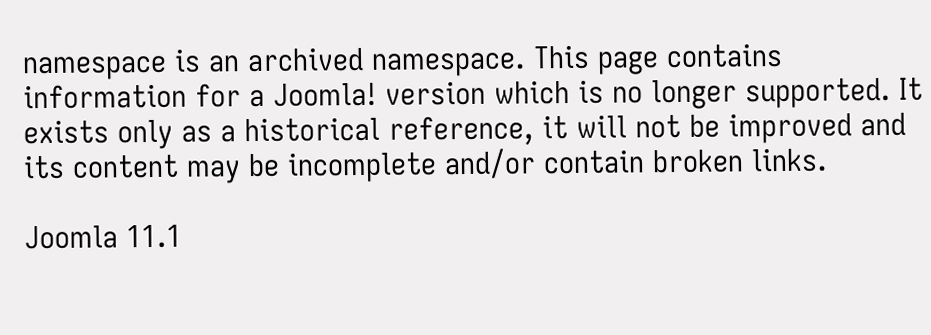namespace is an archived namespace. This page contains information for a Joomla! version which is no longer supported. It exists only as a historical reference, it will not be improved and its content may be incomplete and/or contain broken links.

Joomla 11.1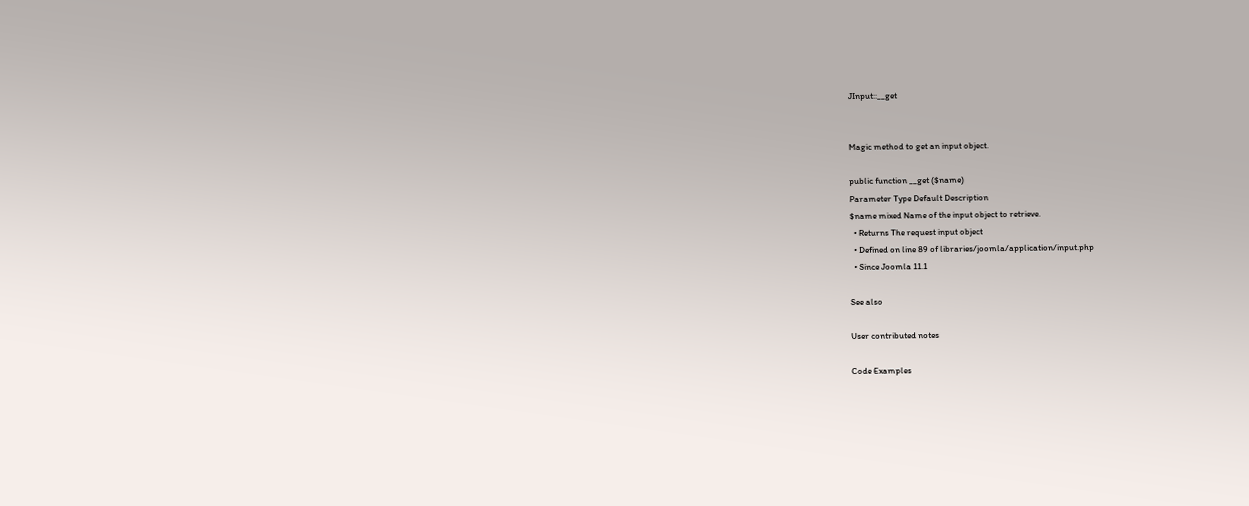JInput::__get


Magic method to get an input object.

public function __get ($name)
Parameter Type Default Description
$name mixed Name of the input object to retrieve.
  • Returns The request input object
  • Defined on line 89 of libraries/joomla/application/input.php
  • Since Joomla 11.1

See also

User contributed notes

Code Examples